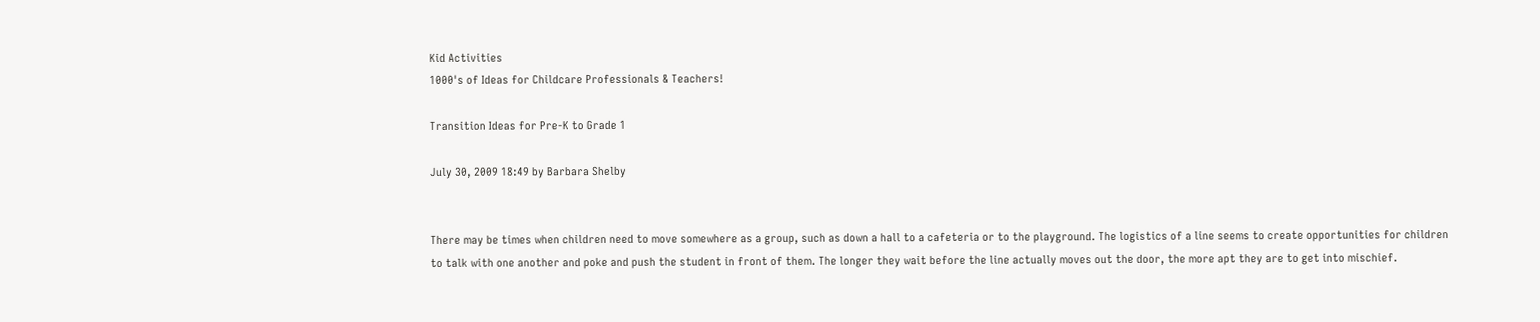Kid Activities
1000's of Ideas for Childcare Professionals & Teachers!

Transition Ideas for Pre-K to Grade 1

July 30, 2009 18:49 by Barbara Shelby


There may be times when children need to move somewhere as a group, such as down a hall to a cafeteria or to the playground. The logistics of a line seems to create opportunities for children to talk with one another and poke and push the student in front of them. The longer they wait before the line actually moves out the door, the more apt they are to get into mischief.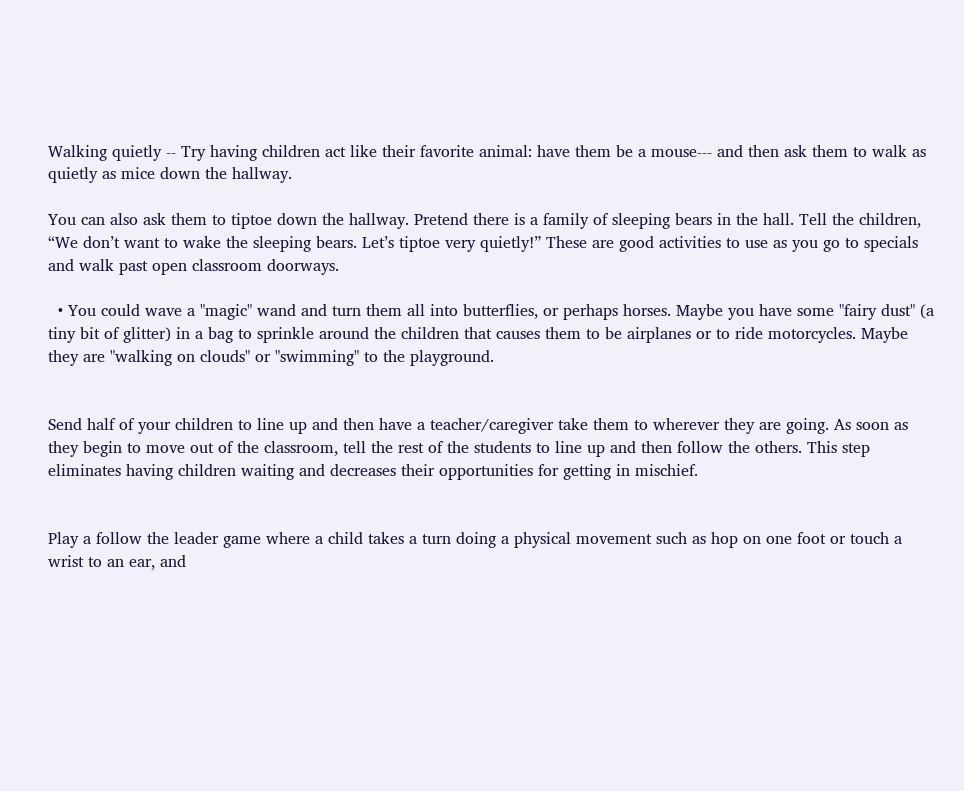Walking quietly -- Try having children act like their favorite animal: have them be a mouse--- and then ask them to walk as quietly as mice down the hallway.

You can also ask them to tiptoe down the hallway. Pretend there is a family of sleeping bears in the hall. Tell the children, “We don’t want to wake the sleeping bears. Let’s tiptoe very quietly!” These are good activities to use as you go to specials and walk past open classroom doorways.

  • You could wave a "magic" wand and turn them all into butterflies, or perhaps horses. Maybe you have some "fairy dust" (a tiny bit of glitter) in a bag to sprinkle around the children that causes them to be airplanes or to ride motorcycles. Maybe they are "walking on clouds" or "swimming" to the playground.


Send half of your children to line up and then have a teacher/caregiver take them to wherever they are going. As soon as they begin to move out of the classroom, tell the rest of the students to line up and then follow the others. This step eliminates having children waiting and decreases their opportunities for getting in mischief.


Play a follow the leader game where a child takes a turn doing a physical movement such as hop on one foot or touch a wrist to an ear, and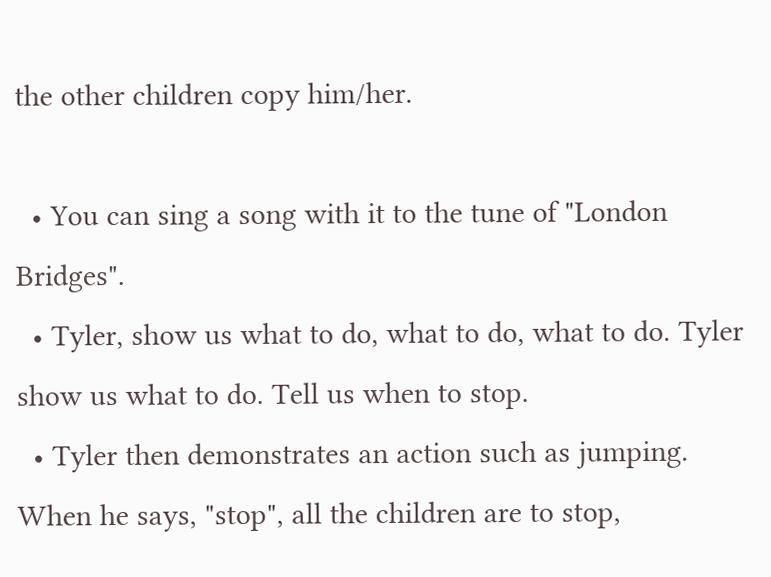the other children copy him/her.

  • You can sing a song with it to the tune of "London Bridges".
  • Tyler, show us what to do, what to do, what to do. Tyler show us what to do. Tell us when to stop.
  • Tyler then demonstrates an action such as jumping. When he says, "stop", all the children are to stop,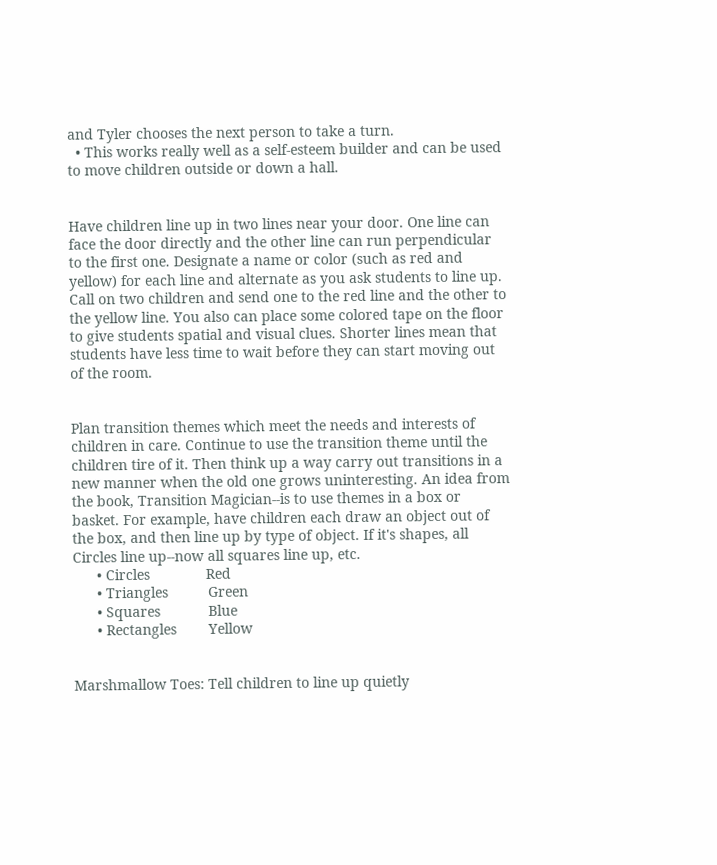and Tyler chooses the next person to take a turn.
  • This works really well as a self-esteem builder and can be used to move children outside or down a hall.


Have children line up in two lines near your door. One line can face the door directly and the other line can run perpendicular to the first one. Designate a name or color (such as red and yellow) for each line and alternate as you ask students to line up. Call on two children and send one to the red line and the other to the yellow line. You also can place some colored tape on the floor to give students spatial and visual clues. Shorter lines mean that students have less time to wait before they can start moving out of the room.


Plan transition themes which meet the needs and interests of children in care. Continue to use the transition theme until the children tire of it. Then think up a way carry out transitions in a new manner when the old one grows uninteresting. An idea from the book, Transition Magician--is to use themes in a box or basket. For example, have children each draw an object out of the box, and then line up by type of object. If it's shapes, all Circles line up--now all squares line up, etc.
      • Circles              Red
      • Triangles          Green
      • Squares            Blue
      • Rectangles        Yellow


Marshmallow Toes: Tell children to line up quietly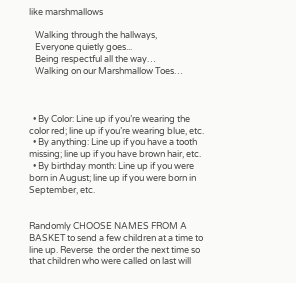like marshmallows

   Walking through the hallways,
   Everyone quietly goes...
   Being respectful all the way…
   Walking on our Marshmallow Toes…



  • By Color: Line up if you’re wearing the color red; line up if you’re wearing blue, etc.
  • By anything: Line up if you have a tooth missing; line up if you have brown hair, etc.
  • By birthday month: Line up if you were born in August; line up if you were born in September, etc.


Randomly CHOOSE NAMES FROM A BASKET to send a few children at a time to line up. Reverse  the order the next time so that children who were called on last will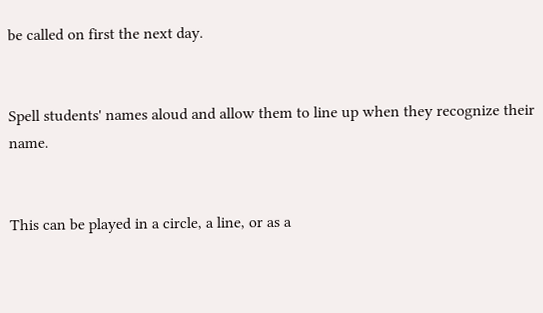be called on first the next day.


Spell students' names aloud and allow them to line up when they recognize their name.


This can be played in a circle, a line, or as a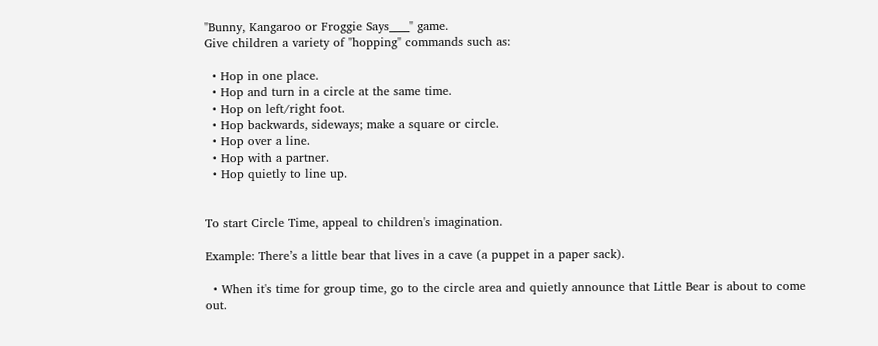"Bunny, Kangaroo or Froggie Says____" game.
Give children a variety of "hopping" commands such as:

  • Hop in one place.
  • Hop and turn in a circle at the same time.
  • Hop on left/right foot.
  • Hop backwards, sideways; make a square or circle.
  • Hop over a line.
  • Hop with a partner.
  • Hop quietly to line up.


To start Circle Time, appeal to children's imagination.

Example: There’s a little bear that lives in a cave (a puppet in a paper sack).

  • When it's time for group time, go to the circle area and quietly announce that Little Bear is about to come out.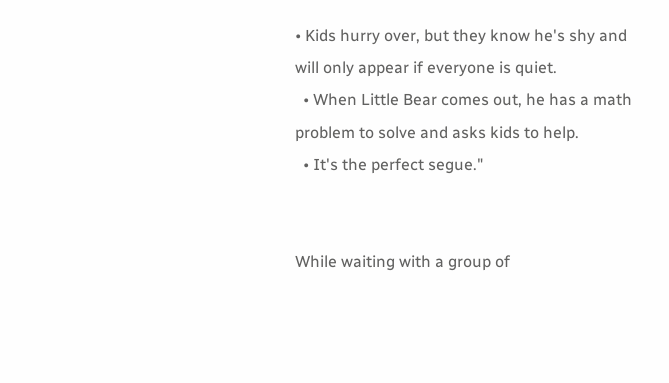• Kids hurry over, but they know he's shy and will only appear if everyone is quiet.
  • When Little Bear comes out, he has a math problem to solve and asks kids to help.
  • It's the perfect segue."


While waiting with a group of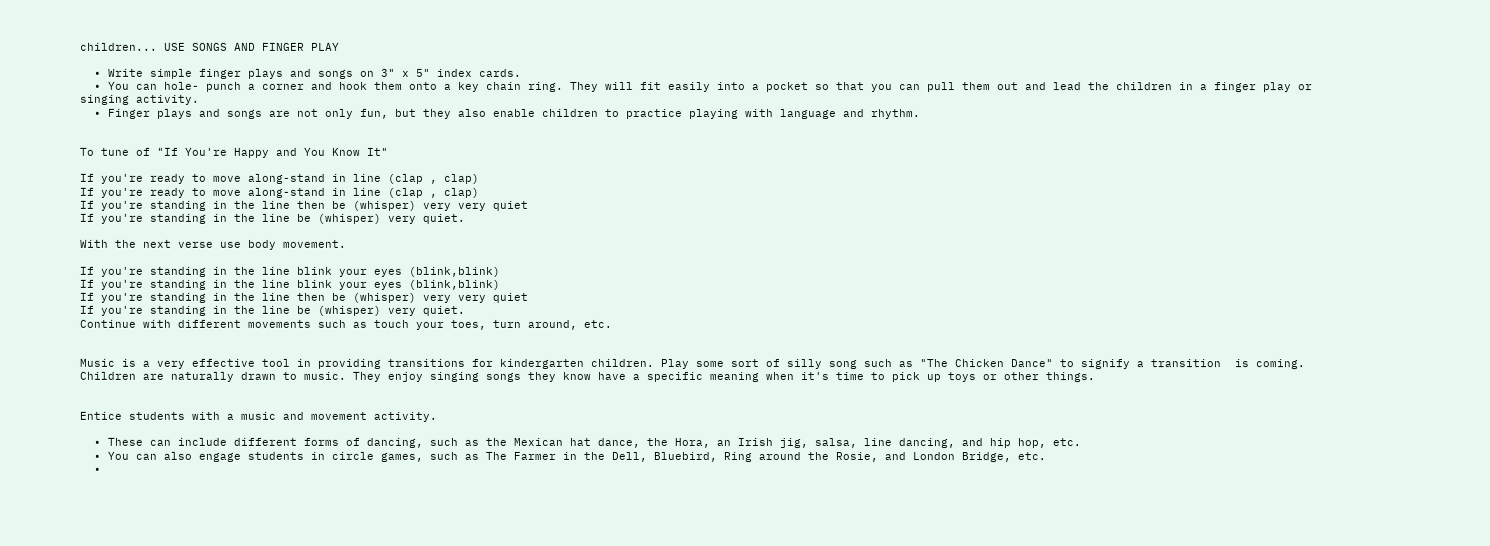children... USE SONGS AND FINGER PLAY

  • Write simple finger plays and songs on 3" x 5" index cards.
  • You can hole- punch a corner and hook them onto a key chain ring. They will fit easily into a pocket so that you can pull them out and lead the children in a finger play or singing activity.
  • Finger plays and songs are not only fun, but they also enable children to practice playing with language and rhythm.


To tune of "If You're Happy and You Know It"

If you're ready to move along-stand in line (clap , clap)
If you're ready to move along-stand in line (clap , clap)
If you're standing in the line then be (whisper) very very quiet
If you're standing in the line be (whisper) very quiet.

With the next verse use body movement.

If you're standing in the line blink your eyes (blink,blink)
If you're standing in the line blink your eyes (blink,blink)
If you're standing in the line then be (whisper) very very quiet
If you're standing in the line be (whisper) very quiet.
Continue with different movements such as touch your toes, turn around, etc.


Music is a very effective tool in providing transitions for kindergarten children. Play some sort of silly song such as "The Chicken Dance" to signify a transition  is coming. Children are naturally drawn to music. They enjoy singing songs they know have a specific meaning when it's time to pick up toys or other things.


Entice students with a music and movement activity.

  • These can include different forms of dancing, such as the Mexican hat dance, the Hora, an Irish jig, salsa, line dancing, and hip hop, etc.
  • You can also engage students in circle games, such as The Farmer in the Dell, Bluebird, Ring around the Rosie, and London Bridge, etc.
  •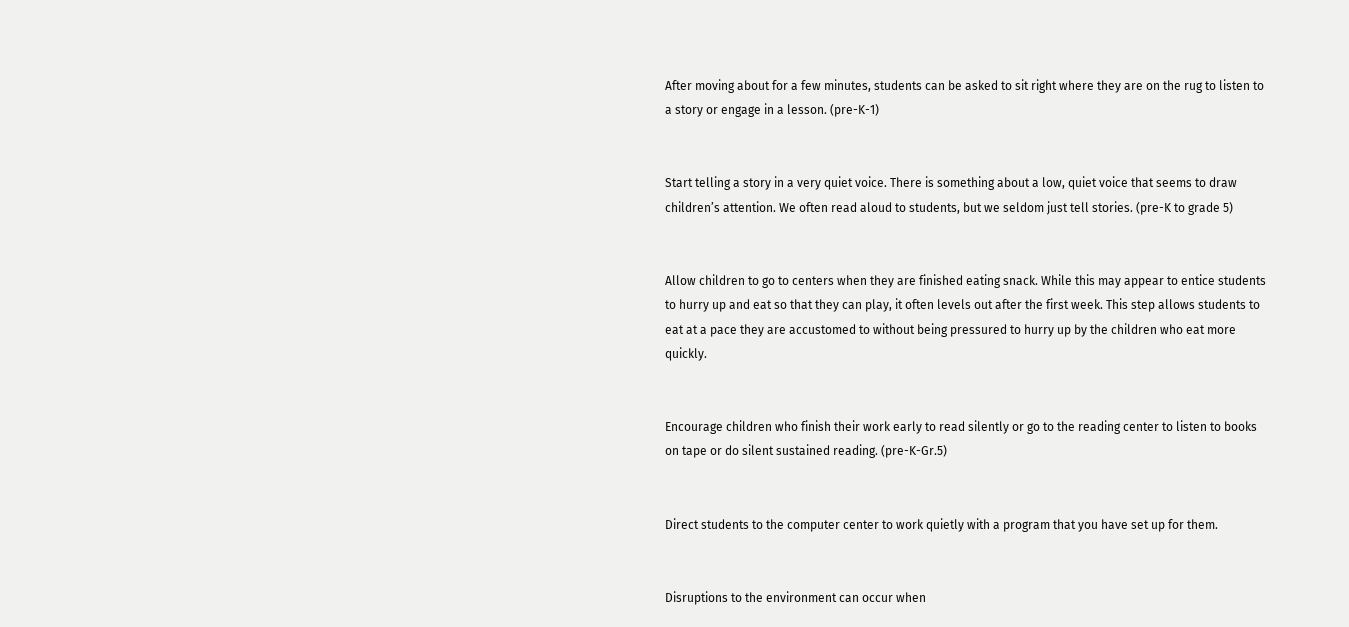After moving about for a few minutes, students can be asked to sit right where they are on the rug to listen to a story or engage in a lesson. (pre-K-1)


Start telling a story in a very quiet voice. There is something about a low, quiet voice that seems to draw children’s attention. We often read aloud to students, but we seldom just tell stories. (pre-K to grade 5)


Allow children to go to centers when they are finished eating snack. While this may appear to entice students to hurry up and eat so that they can play, it often levels out after the first week. This step allows students to eat at a pace they are accustomed to without being pressured to hurry up by the children who eat more quickly.


Encourage children who finish their work early to read silently or go to the reading center to listen to books on tape or do silent sustained reading. (pre-K-Gr.5)


Direct students to the computer center to work quietly with a program that you have set up for them.


Disruptions to the environment can occur when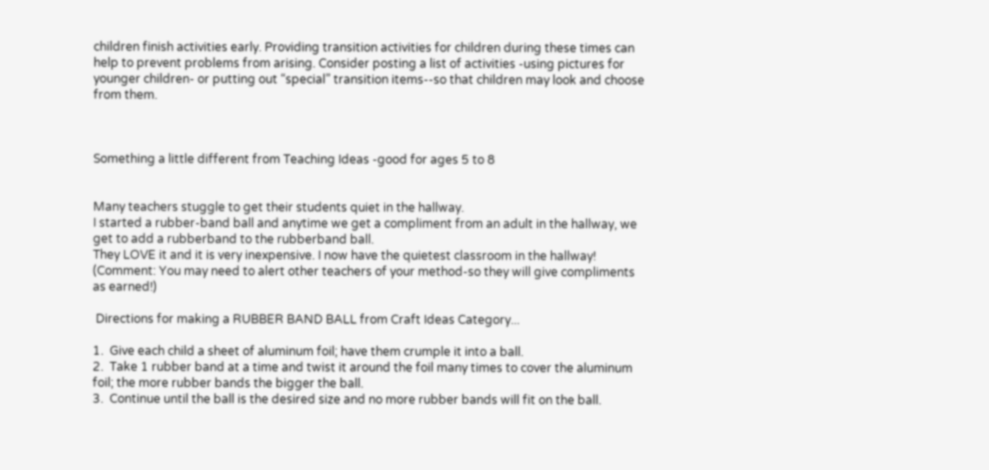children finish activities early. Providing transition activities for children during these times can help to prevent problems from arising. Consider posting a list of activities -using pictures for younger children- or putting out “special” transition items--so that children may look and choose from them.



Something a little different from Teaching Ideas -good for ages 5 to 8


Many teachers stuggle to get their students quiet in the hallway.
I started a rubber-band ball and anytime we get a compliment from an adult in the hallway, we get to add a rubberband to the rubberband ball.
They LOVE it and it is very inexpensive. I now have the quietest classroom in the hallway! (Comment: You may need to alert other teachers of your method-so they will give compliments as earned!)

 Directions for making a RUBBER BAND BALL from Craft Ideas Category...

1.  Give each child a sheet of aluminum foil; have them crumple it into a ball.
2.  Take 1 rubber band at a time and twist it around the foil many times to cover the aluminum foil; the more rubber bands the bigger the ball.
3.  Continue until the ball is the desired size and no more rubber bands will fit on the ball.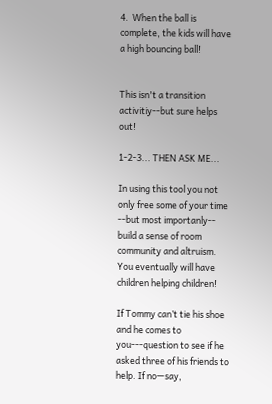4.  When the ball is complete, the kids will have a high bouncing ball!


This isn't a transition activitiy--but sure helps out!

1-2-3... THEN ASK ME...

In using this tool you not only free some of your time --but most importanly-- build a sense of room community and altruism. You eventually will have children helping children!

If Tommy can’t tie his shoe and he comes to you---question to see if he asked three of his friends to help. If no—say,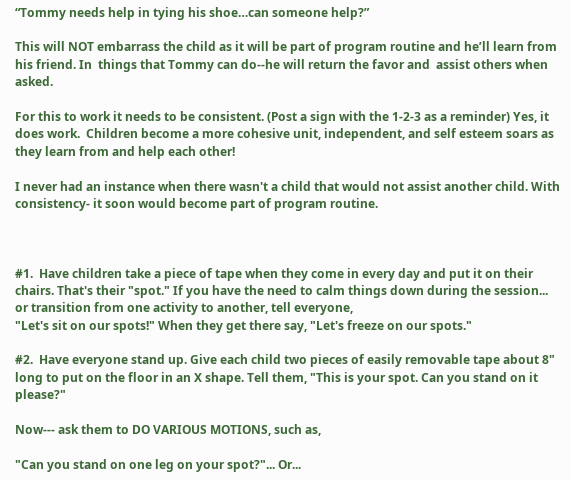“Tommy needs help in tying his shoe…can someone help?”

This will NOT embarrass the child as it will be part of program routine and he’ll learn from his friend. In  things that Tommy can do--he will return the favor and  assist others when  asked.

For this to work it needs to be consistent. (Post a sign with the 1-2-3 as a reminder) Yes, it does work.  Children become a more cohesive unit, independent, and self esteem soars as they learn from and help each other!

I never had an instance when there wasn't a child that would not assist another child. With consistency- it soon would become part of program routine.



#1.  Have children take a piece of tape when they come in every day and put it on their chairs. That's their "spot." If you have the need to calm things down during the session... or transition from one activity to another, tell everyone,
"Let's sit on our spots!" When they get there say, "Let's freeze on our spots."

#2.  Have everyone stand up. Give each child two pieces of easily removable tape about 8" long to put on the floor in an X shape. Tell them, "This is your spot. Can you stand on it please?"

Now--- ask them to DO VARIOUS MOTIONS, such as,

"Can you stand on one leg on your spot?"... Or...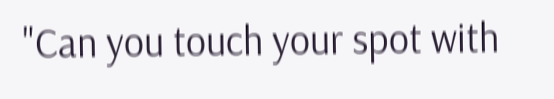"Can you touch your spot with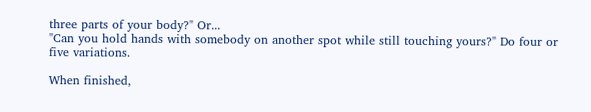three parts of your body?" Or...
"Can you hold hands with somebody on another spot while still touching yours?" Do four or five variations.

When finished,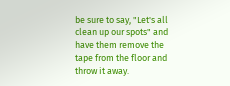be sure to say, "Let's all clean up our spots" and have them remove the tape from the floor and throw it away.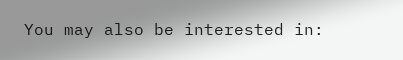You may also be interested in: